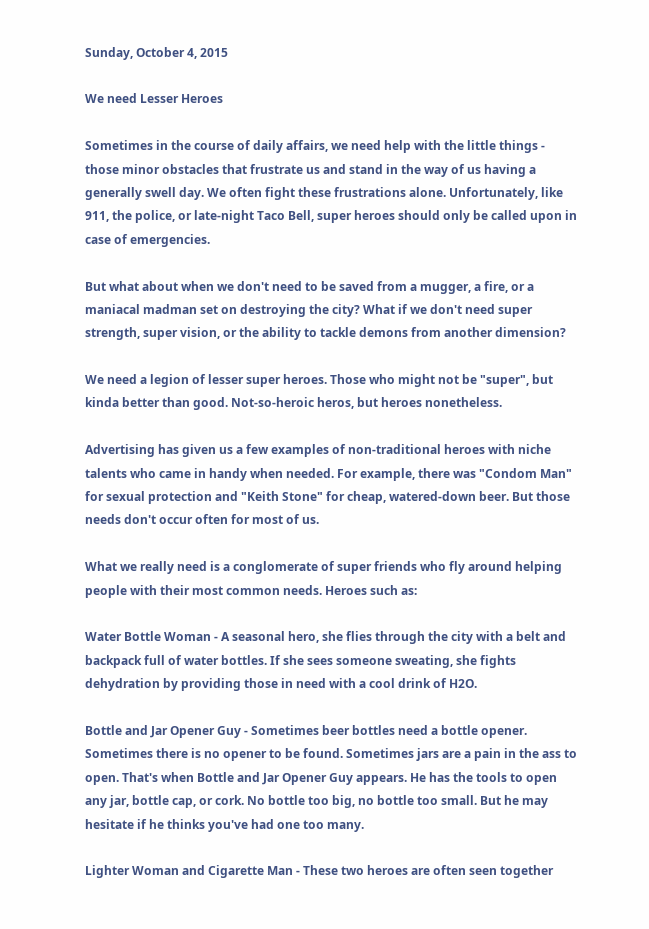Sunday, October 4, 2015

We need Lesser Heroes

Sometimes in the course of daily affairs, we need help with the little things - those minor obstacles that frustrate us and stand in the way of us having a generally swell day. We often fight these frustrations alone. Unfortunately, like 911, the police, or late-night Taco Bell, super heroes should only be called upon in case of emergencies.

But what about when we don't need to be saved from a mugger, a fire, or a maniacal madman set on destroying the city? What if we don't need super strength, super vision, or the ability to tackle demons from another dimension?

We need a legion of lesser super heroes. Those who might not be "super", but kinda better than good. Not-so-heroic heros, but heroes nonetheless.

Advertising has given us a few examples of non-traditional heroes with niche talents who came in handy when needed. For example, there was "Condom Man" for sexual protection and "Keith Stone" for cheap, watered-down beer. But those needs don't occur often for most of us.

What we really need is a conglomerate of super friends who fly around helping people with their most common needs. Heroes such as:

Water Bottle Woman - A seasonal hero, she flies through the city with a belt and backpack full of water bottles. If she sees someone sweating, she fights dehydration by providing those in need with a cool drink of H2O.

Bottle and Jar Opener Guy - Sometimes beer bottles need a bottle opener. Sometimes there is no opener to be found. Sometimes jars are a pain in the ass to open. That's when Bottle and Jar Opener Guy appears. He has the tools to open any jar, bottle cap, or cork. No bottle too big, no bottle too small. But he may hesitate if he thinks you've had one too many.

Lighter Woman and Cigarette Man - These two heroes are often seen together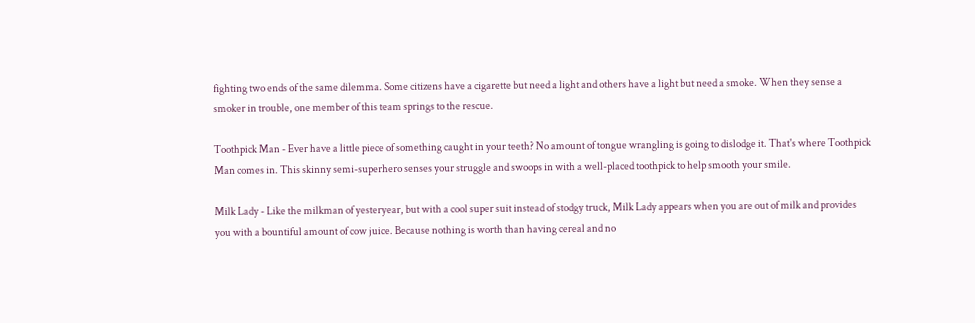fighting two ends of the same dilemma. Some citizens have a cigarette but need a light and others have a light but need a smoke. When they sense a smoker in trouble, one member of this team springs to the rescue.

Toothpick Man - Ever have a little piece of something caught in your teeth? No amount of tongue wrangling is going to dislodge it. That's where Toothpick Man comes in. This skinny semi-superhero senses your struggle and swoops in with a well-placed toothpick to help smooth your smile.

Milk Lady - Like the milkman of yesteryear, but with a cool super suit instead of stodgy truck, Milk Lady appears when you are out of milk and provides you with a bountiful amount of cow juice. Because nothing is worth than having cereal and no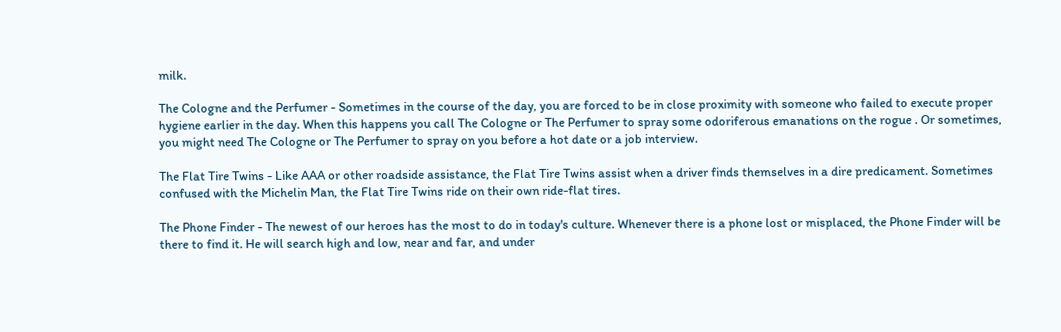milk.

The Cologne and the Perfumer - Sometimes in the course of the day, you are forced to be in close proximity with someone who failed to execute proper hygiene earlier in the day. When this happens you call The Cologne or The Perfumer to spray some odoriferous emanations on the rogue . Or sometimes, you might need The Cologne or The Perfumer to spray on you before a hot date or a job interview.

The Flat Tire Twins - Like AAA or other roadside assistance, the Flat Tire Twins assist when a driver finds themselves in a dire predicament. Sometimes confused with the Michelin Man, the Flat Tire Twins ride on their own ride-flat tires.

The Phone Finder - The newest of our heroes has the most to do in today's culture. Whenever there is a phone lost or misplaced, the Phone Finder will be there to find it. He will search high and low, near and far, and under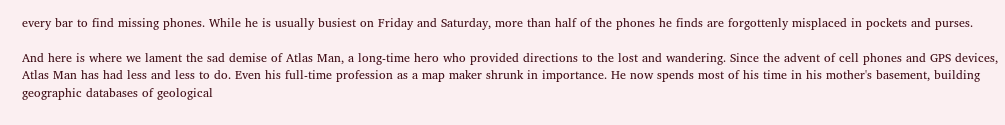every bar to find missing phones. While he is usually busiest on Friday and Saturday, more than half of the phones he finds are forgottenly misplaced in pockets and purses.

And here is where we lament the sad demise of Atlas Man, a long-time hero who provided directions to the lost and wandering. Since the advent of cell phones and GPS devices, Atlas Man has had less and less to do. Even his full-time profession as a map maker shrunk in importance. He now spends most of his time in his mother's basement, building geographic databases of geological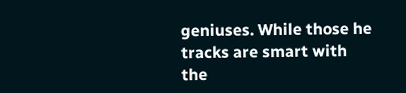geniuses. While those he tracks are smart with the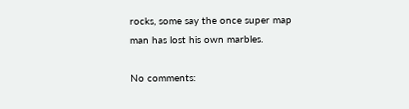rocks, some say the once super map man has lost his own marbles.

No comments: